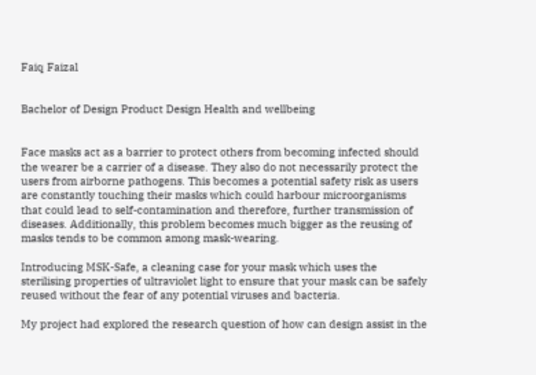Faiq Faizal


Bachelor of Design Product Design Health and wellbeing


Face masks act as a barrier to protect others from becoming infected should the wearer be a carrier of a disease. They also do not necessarily protect the users from airborne pathogens. This becomes a potential safety risk as users are constantly touching their masks which could harbour microorganisms that could lead to self-contamination and therefore, further transmission of diseases. Additionally, this problem becomes much bigger as the reusing of masks tends to be common among mask-wearing.

Introducing MSK-Safe, a cleaning case for your mask which uses the sterilising properties of ultraviolet light to ensure that your mask can be safely reused without the fear of any potential viruses and bacteria.

My project had explored the research question of how can design assist in the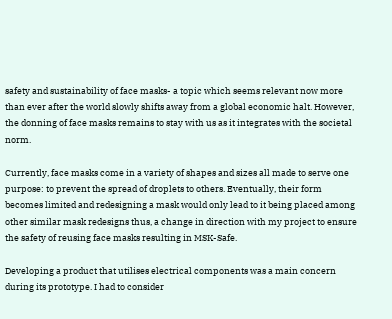safety and sustainability of face masks- a topic which seems relevant now more than ever after the world slowly shifts away from a global economic halt. However, the donning of face masks remains to stay with us as it integrates with the societal norm.

Currently, face masks come in a variety of shapes and sizes all made to serve one purpose: to prevent the spread of droplets to others. Eventually, their form becomes limited and redesigning a mask would only lead to it being placed among other similar mask redesigns thus, a change in direction with my project to ensure the safety of reusing face masks resulting in MSK-Safe.

Developing a product that utilises electrical components was a main concern during its prototype. I had to consider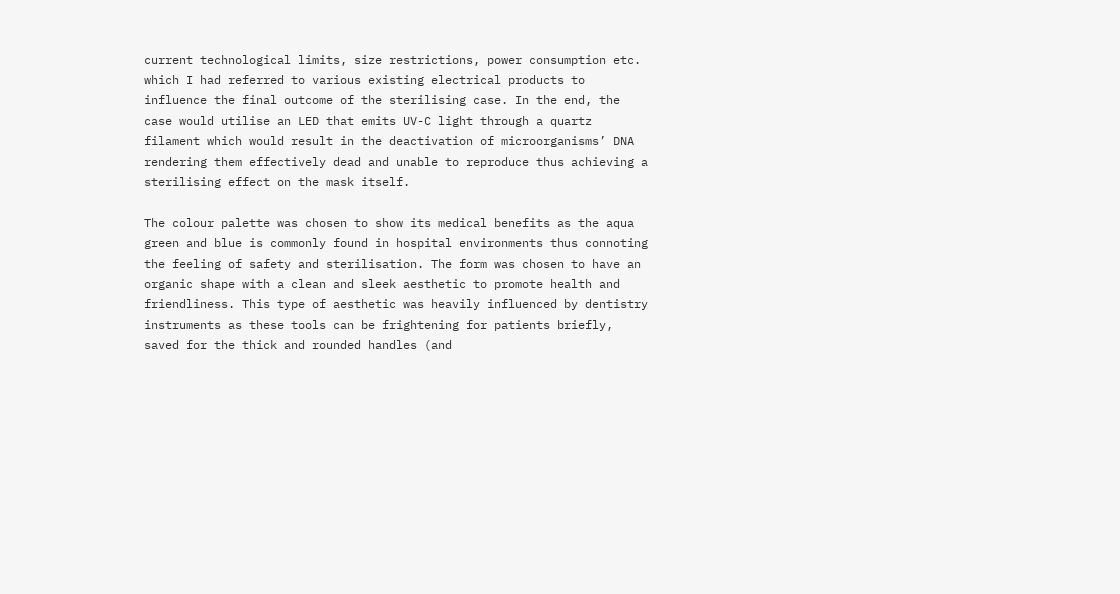current technological limits, size restrictions, power consumption etc. which I had referred to various existing electrical products to influence the final outcome of the sterilising case. In the end, the case would utilise an LED that emits UV-C light through a quartz filament which would result in the deactivation of microorganisms’ DNA rendering them effectively dead and unable to reproduce thus achieving a sterilising effect on the mask itself.

The colour palette was chosen to show its medical benefits as the aqua green and blue is commonly found in hospital environments thus connoting the feeling of safety and sterilisation. The form was chosen to have an organic shape with a clean and sleek aesthetic to promote health and friendliness. This type of aesthetic was heavily influenced by dentistry instruments as these tools can be frightening for patients briefly, saved for the thick and rounded handles (and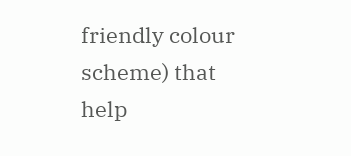friendly colour scheme) that help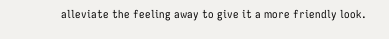alleviate the feeling away to give it a more friendly look.